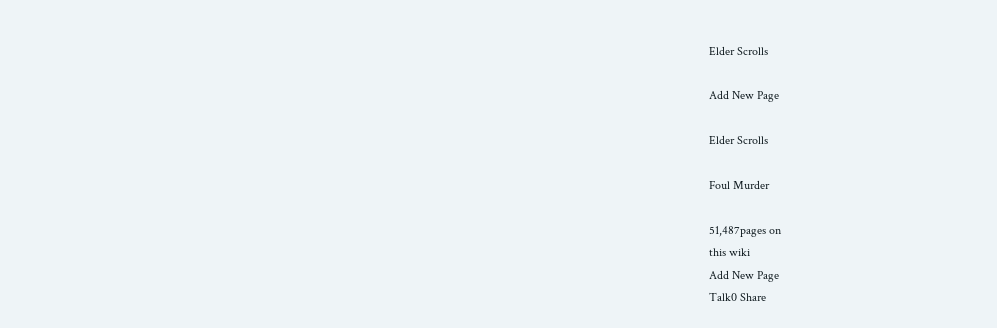Elder Scrolls

Add New Page

Elder Scrolls

Foul Murder

51,487pages on
this wiki
Add New Page
Talk0 Share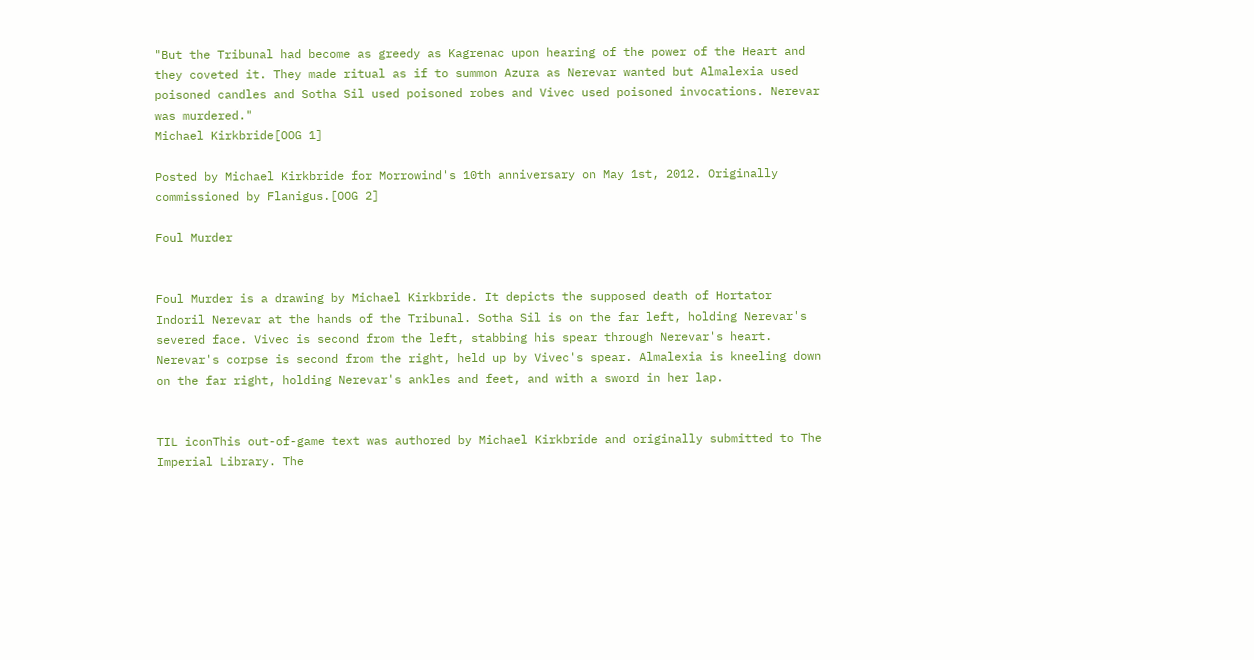"But the Tribunal had become as greedy as Kagrenac upon hearing of the power of the Heart and they coveted it. They made ritual as if to summon Azura as Nerevar wanted but Almalexia used poisoned candles and Sotha Sil used poisoned robes and Vivec used poisoned invocations. Nerevar was murdered."
Michael Kirkbride[OOG 1]

Posted by Michael Kirkbride for Morrowind's 10th anniversary on May 1st, 2012. Originally commissioned by Flanigus.[OOG 2]

Foul Murder


Foul Murder is a drawing by Michael Kirkbride. It depicts the supposed death of Hortator Indoril Nerevar at the hands of the Tribunal. Sotha Sil is on the far left, holding Nerevar's severed face. Vivec is second from the left, stabbing his spear through Nerevar's heart. Nerevar's corpse is second from the right, held up by Vivec's spear. Almalexia is kneeling down on the far right, holding Nerevar's ankles and feet, and with a sword in her lap.


TIL iconThis out-of-game text was authored by Michael Kirkbride and originally submitted to The Imperial Library. The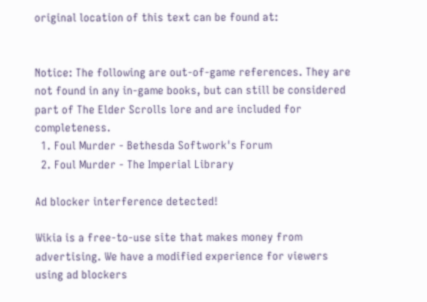original location of this text can be found at:


Notice: The following are out-of-game references. They are not found in any in-game books, but can still be considered part of The Elder Scrolls lore and are included for completeness.
  1. Foul Murder - Bethesda Softwork's Forum
  2. Foul Murder - The Imperial Library

Ad blocker interference detected!

Wikia is a free-to-use site that makes money from advertising. We have a modified experience for viewers using ad blockers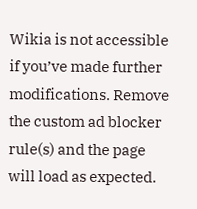Wikia is not accessible if you’ve made further modifications. Remove the custom ad blocker rule(s) and the page will load as expected.